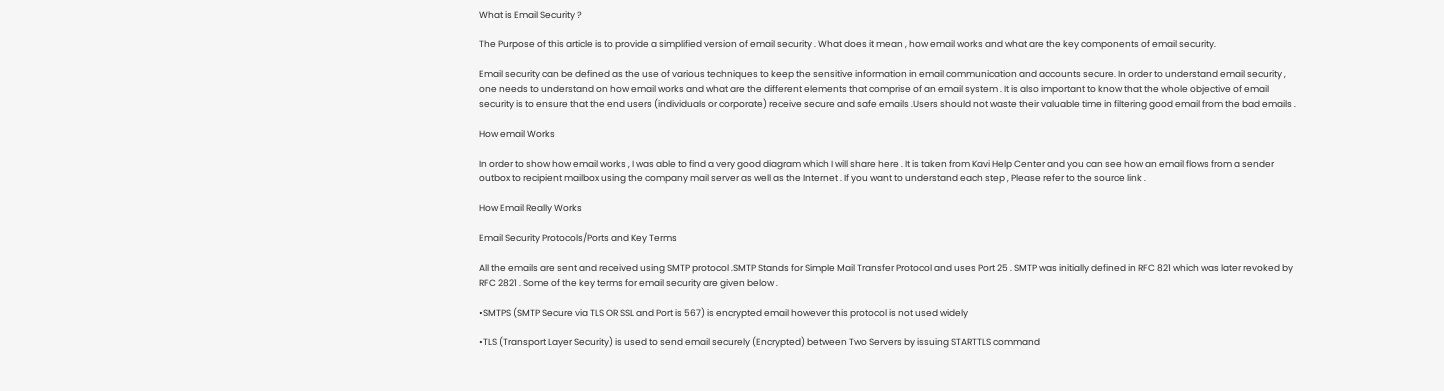What is Email Security ?

The Purpose of this article is to provide a simplified version of email security . What does it mean , how email works and what are the key components of email security.

Email security can be defined as the use of various techniques to keep the sensitive information in email communication and accounts secure. In order to understand email security , one needs to understand on how email works and what are the different elements that comprise of an email system . It is also important to know that the whole objective of email security is to ensure that the end users (individuals or corporate) receive secure and safe emails .Users should not waste their valuable time in filtering good email from the bad emails .

How email Works

In order to show how email works , I was able to find a very good diagram which I will share here . It is taken from Kavi Help Center and you can see how an email flows from a sender outbox to recipient mailbox using the company mail server as well as the Internet . If you want to understand each step , Please refer to the source link .

How Email Really Works

Email Security Protocols/Ports and Key Terms

All the emails are sent and received using SMTP protocol .SMTP Stands for Simple Mail Transfer Protocol and uses Port 25 . SMTP was initially defined in RFC 821 which was later revoked by RFC 2821 . Some of the key terms for email security are given below .

•SMTPS (SMTP Secure via TLS OR SSL and Port is 567) is encrypted email however this protocol is not used widely

•TLS (Transport Layer Security) is used to send email securely (Encrypted) between Two Servers by issuing STARTTLS command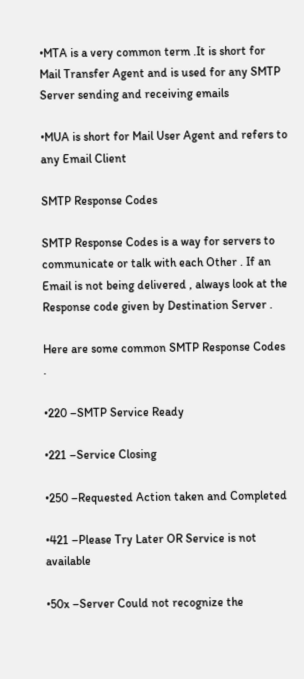•MTA is a very common term .It is short for Mail Transfer Agent and is used for any SMTP Server sending and receiving emails

•MUA is short for Mail User Agent and refers to any Email Client

SMTP Response Codes

SMTP Response Codes is a way for servers to communicate or talk with each Other . If an Email is not being delivered , always look at the Response code given by Destination Server .

Here are some common SMTP Response Codes .

•220 –SMTP Service Ready

•221 –Service Closing

•250 –Requested Action taken and Completed

•421 –Please Try Later OR Service is not available

•50x –Server Could not recognize the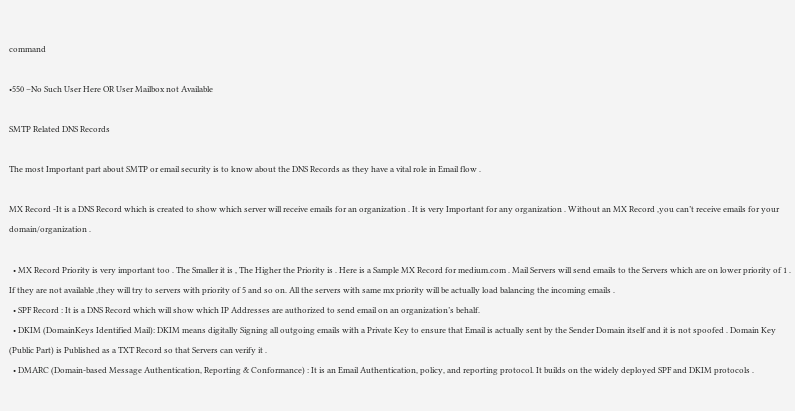command

•550 –No Such User Here OR User Mailbox not Available

SMTP Related DNS Records

The most Important part about SMTP or email security is to know about the DNS Records as they have a vital role in Email flow .

MX Record -It is a DNS Record which is created to show which server will receive emails for an organization . It is very Important for any organization . Without an MX Record ,you can’t receive emails for your domain/organization .

  • MX Record Priority is very important too . The Smaller it is , The Higher the Priority is . Here is a Sample MX Record for medium.com . Mail Servers will send emails to the Servers which are on lower priority of 1 . If they are not available ,they will try to servers with priority of 5 and so on. All the servers with same mx priority will be actually load balancing the incoming emails .
  • SPF Record : It is a DNS Record which will show which IP Addresses are authorized to send email on an organization’s behalf.
  • DKIM (DomainKeys Identified Mail): DKIM means digitally Signing all outgoing emails with a Private Key to ensure that Email is actually sent by the Sender Domain itself and it is not spoofed . Domain Key (Public Part) is Published as a TXT Record so that Servers can verify it .
  • DMARC (Domain-based Message Authentication, Reporting & Conformance) : It is an Email Authentication, policy, and reporting protocol. It builds on the widely deployed SPF and DKIM protocols .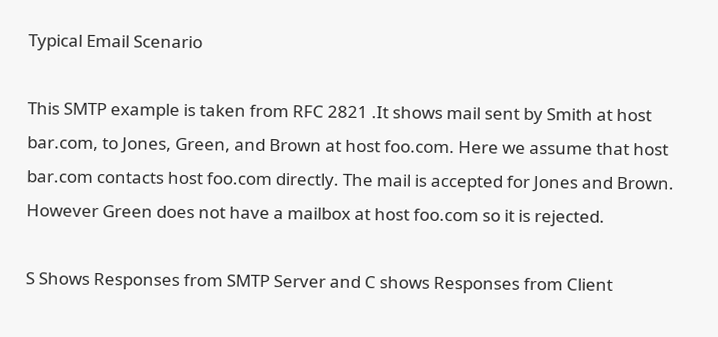Typical Email Scenario

This SMTP example is taken from RFC 2821 .It shows mail sent by Smith at host bar.com, to Jones, Green, and Brown at host foo.com. Here we assume that host bar.com contacts host foo.com directly. The mail is accepted for Jones and Brown. However Green does not have a mailbox at host foo.com so it is rejected.

S Shows Responses from SMTP Server and C shows Responses from Client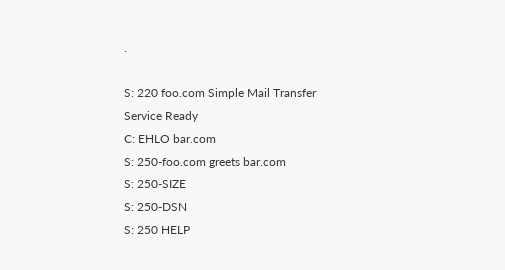.

S: 220 foo.com Simple Mail Transfer Service Ready
C: EHLO bar.com
S: 250-foo.com greets bar.com
S: 250-SIZE
S: 250-DSN
S: 250 HELP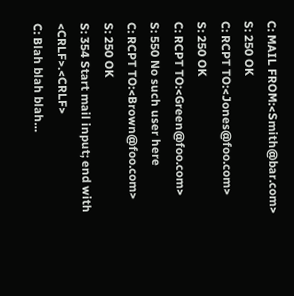C: MAIL FROM:<Smith@bar.com>
S: 250 OK
C: RCPT TO:<Jones@foo.com>
S: 250 OK
C: RCPT TO:<Green@foo.com>
S: 550 No such user here
C: RCPT TO:<Brown@foo.com>
S: 250 OK
S: 354 Start mail input; end with <CRLF>.<CRLF>
C: Blah blah blah…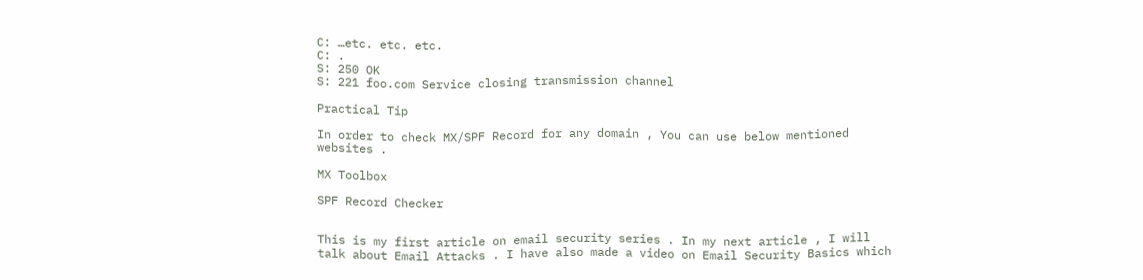C: …etc. etc. etc.
C: .
S: 250 OK
S: 221 foo.com Service closing transmission channel

Practical Tip

In order to check MX/SPF Record for any domain , You can use below mentioned websites .

MX Toolbox

SPF Record Checker


This is my first article on email security series . In my next article , I will talk about Email Attacks . I have also made a video on Email Security Basics which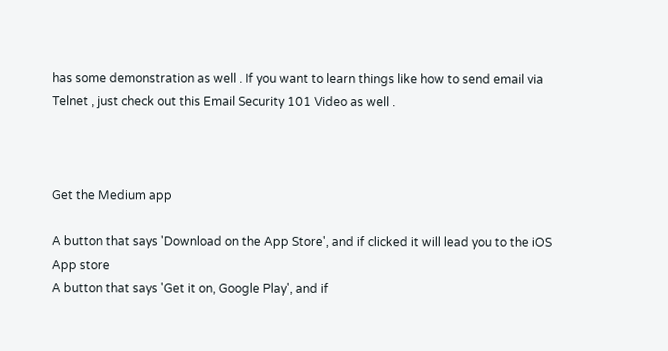has some demonstration as well . If you want to learn things like how to send email via Telnet , just check out this Email Security 101 Video as well .



Get the Medium app

A button that says 'Download on the App Store', and if clicked it will lead you to the iOS App store
A button that says 'Get it on, Google Play', and if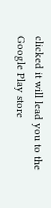clicked it will lead you to the Google Play store